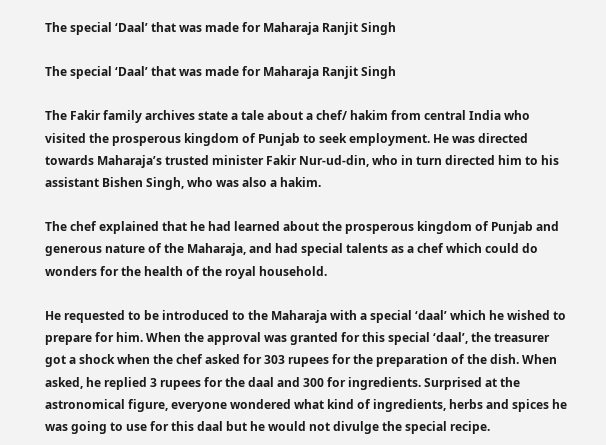The special ‘Daal’ that was made for Maharaja Ranjit Singh

The special ‘Daal’ that was made for Maharaja Ranjit Singh

The Fakir family archives state a tale about a chef/ hakim from central India who visited the prosperous kingdom of Punjab to seek employment. He was directed towards Maharaja’s trusted minister Fakir Nur-ud-din, who in turn directed him to his assistant Bishen Singh, who was also a hakim.

The chef explained that he had learned about the prosperous kingdom of Punjab and generous nature of the Maharaja, and had special talents as a chef which could do wonders for the health of the royal household.

He requested to be introduced to the Maharaja with a special ‘daal’ which he wished to prepare for him. When the approval was granted for this special ‘daal’, the treasurer got a shock when the chef asked for 303 rupees for the preparation of the dish. When asked, he replied 3 rupees for the daal and 300 for ingredients. Surprised at the astronomical figure, everyone wondered what kind of ingredients, herbs and spices he was going to use for this daal but he would not divulge the special recipe.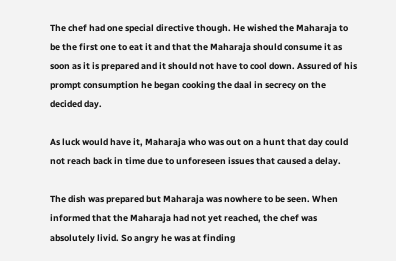The chef had one special directive though. He wished the Maharaja to be the first one to eat it and that the Maharaja should consume it as soon as it is prepared and it should not have to cool down. Assured of his prompt consumption he began cooking the daal in secrecy on the decided day.

As luck would have it, Maharaja who was out on a hunt that day could not reach back in time due to unforeseen issues that caused a delay.

The dish was prepared but Maharaja was nowhere to be seen. When informed that the Maharaja had not yet reached, the chef was absolutely livid. So angry he was at finding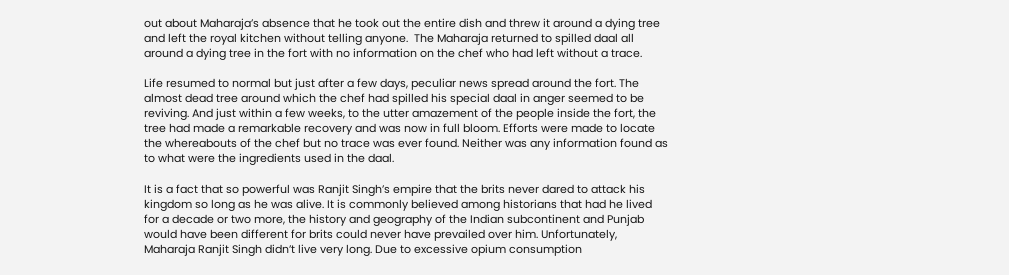out about Maharaja’s absence that he took out the entire dish and threw it around a dying tree and left the royal kitchen without telling anyone.  The Maharaja returned to spilled daal all around a dying tree in the fort with no information on the chef who had left without a trace.

Life resumed to normal but just after a few days, peculiar news spread around the fort. The almost dead tree around which the chef had spilled his special daal in anger seemed to be reviving. And just within a few weeks, to the utter amazement of the people inside the fort, the tree had made a remarkable recovery and was now in full bloom. Efforts were made to locate the whereabouts of the chef but no trace was ever found. Neither was any information found as to what were the ingredients used in the daal.

It is a fact that so powerful was Ranjit Singh’s empire that the brits never dared to attack his kingdom so long as he was alive. It is commonly believed among historians that had he lived for a decade or two more, the history and geography of the Indian subcontinent and Punjab would have been different for brits could never have prevailed over him. Unfortunately, Maharaja Ranjit Singh didn’t live very long. Due to excessive opium consumption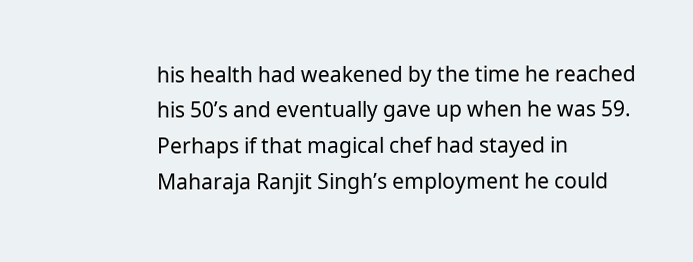his health had weakened by the time he reached his 50’s and eventually gave up when he was 59. Perhaps if that magical chef had stayed in Maharaja Ranjit Singh’s employment he could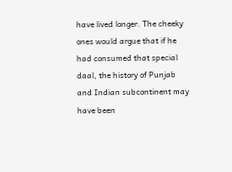have lived longer. The cheeky ones would argue that if he had consumed that special daal, the history of Punjab and Indian subcontinent may have been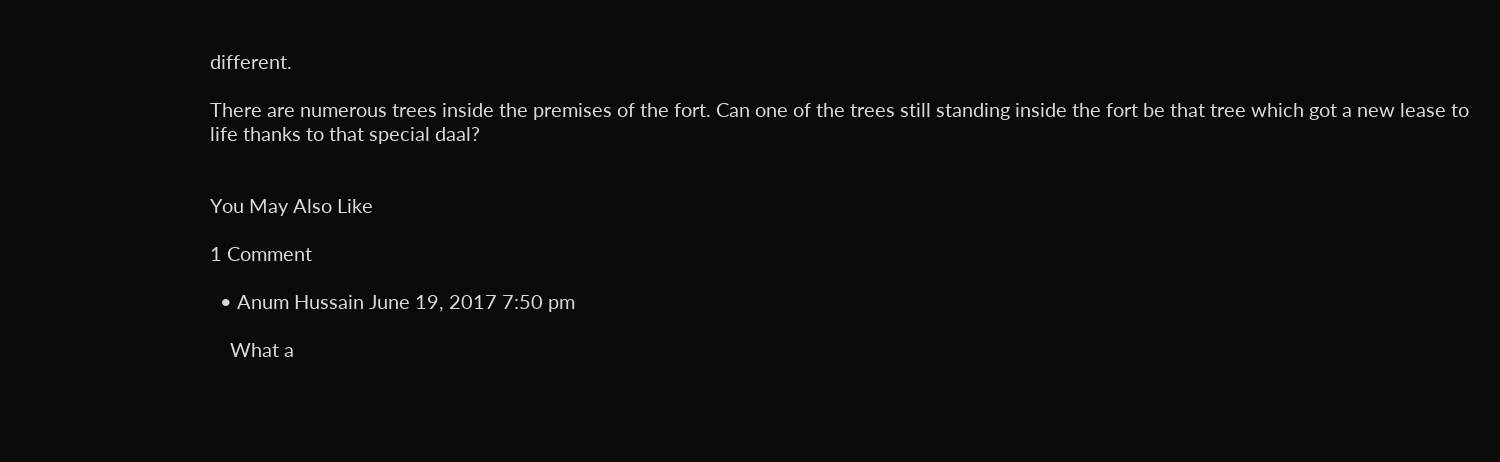different.

There are numerous trees inside the premises of the fort. Can one of the trees still standing inside the fort be that tree which got a new lease to life thanks to that special daal?


You May Also Like

1 Comment

  • Anum Hussain June 19, 2017 7:50 pm

    What a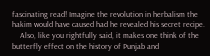fascinating read! Imagine the revolution in herbalism the hakim would have caused had he revealed his secret recipe.
    Also, like you rightfully said, it makes one think of the butterfly effect on the history of Punjab and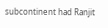subcontinent had Ranjit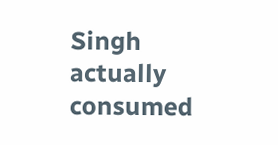Singh actually consumed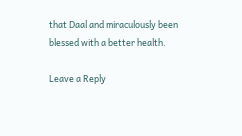that Daal and miraculously been blessed with a better health.

Leave a Reply